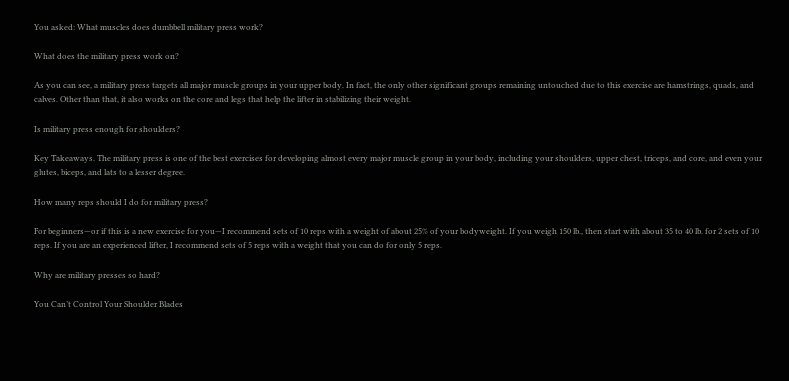You asked: What muscles does dumbbell military press work?

What does the military press work on?

As you can see, a military press targets all major muscle groups in your upper body. In fact, the only other significant groups remaining untouched due to this exercise are hamstrings, quads, and calves. Other than that, it also works on the core and legs that help the lifter in stabilizing their weight.

Is military press enough for shoulders?

Key Takeaways. The military press is one of the best exercises for developing almost every major muscle group in your body, including your shoulders, upper chest, triceps, and core, and even your glutes, biceps, and lats to a lesser degree.

How many reps should I do for military press?

For beginners—or if this is a new exercise for you—I recommend sets of 10 reps with a weight of about 25% of your bodyweight. If you weigh 150 lb., then start with about 35 to 40 lb. for 2 sets of 10 reps. If you are an experienced lifter, I recommend sets of 5 reps with a weight that you can do for only 5 reps.

Why are military presses so hard?

You Can’t Control Your Shoulder Blades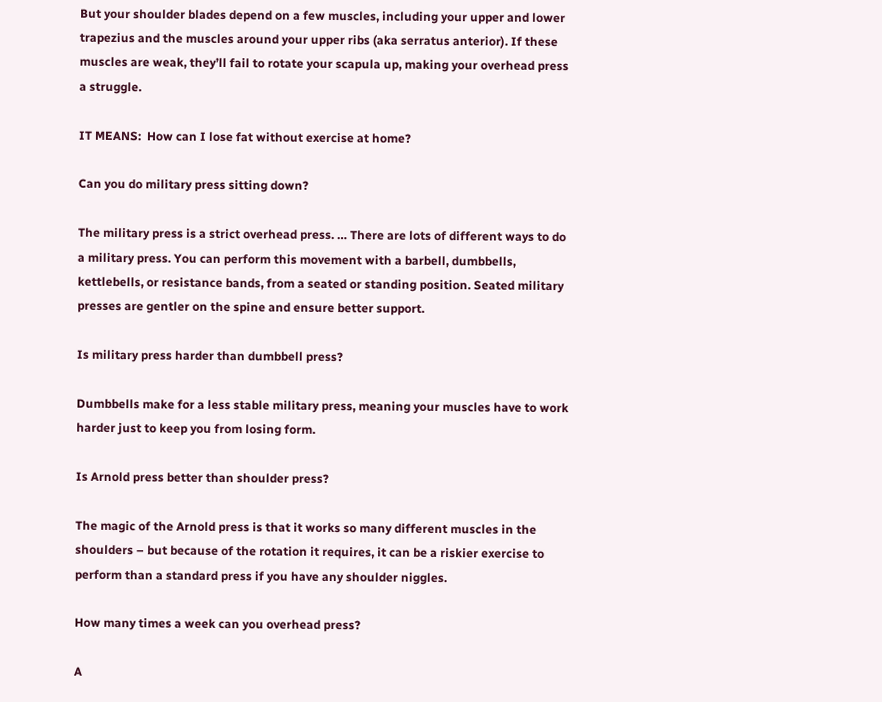But your shoulder blades depend on a few muscles, including your upper and lower trapezius and the muscles around your upper ribs (aka serratus anterior). If these muscles are weak, they’ll fail to rotate your scapula up, making your overhead press a struggle.

IT MEANS:  How can I lose fat without exercise at home?

Can you do military press sitting down?

The military press is a strict overhead press. … There are lots of different ways to do a military press. You can perform this movement with a barbell, dumbbells, kettlebells, or resistance bands, from a seated or standing position. Seated military presses are gentler on the spine and ensure better support.

Is military press harder than dumbbell press?

Dumbbells make for a less stable military press, meaning your muscles have to work harder just to keep you from losing form.

Is Arnold press better than shoulder press?

The magic of the Arnold press is that it works so many different muscles in the shoulders – but because of the rotation it requires, it can be a riskier exercise to perform than a standard press if you have any shoulder niggles.

How many times a week can you overhead press?

A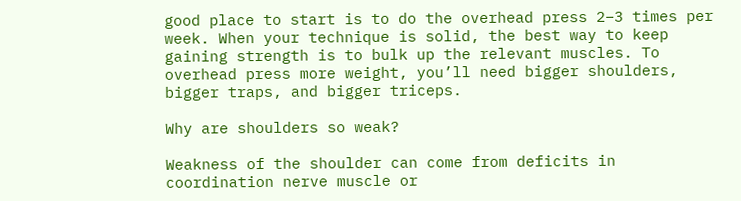good place to start is to do the overhead press 2–3 times per week. When your technique is solid, the best way to keep gaining strength is to bulk up the relevant muscles. To overhead press more weight, you’ll need bigger shoulders, bigger traps, and bigger triceps.

Why are shoulders so weak?

Weakness of the shoulder can come from deficits in coordination nerve muscle or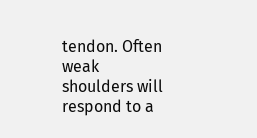tendon. Often weak shoulders will respond to a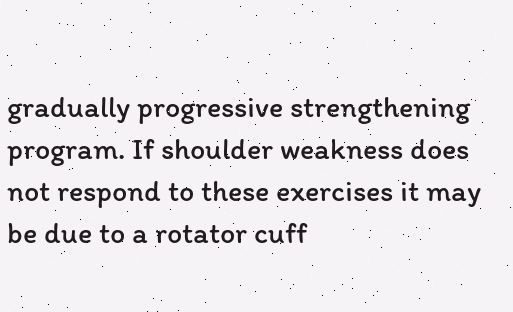gradually progressive strengthening program. If shoulder weakness does not respond to these exercises it may be due to a rotator cuff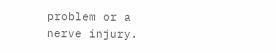problem or a nerve injury.